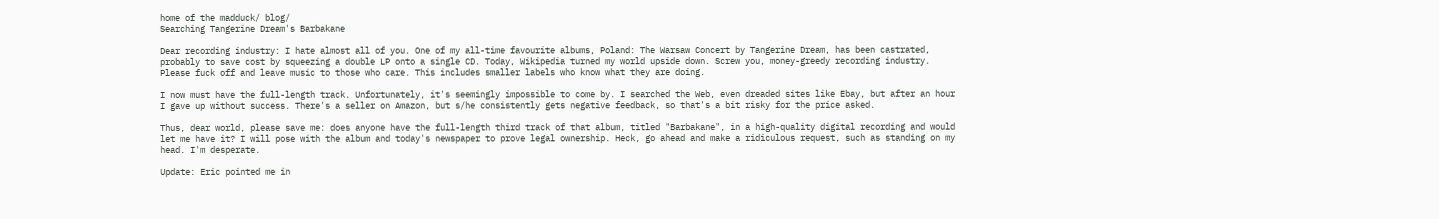home of the madduck/ blog/
Searching Tangerine Dream's Barbakane

Dear recording industry: I hate almost all of you. One of my all-time favourite albums, Poland: The Warsaw Concert by Tangerine Dream, has been castrated, probably to save cost by squeezing a double LP onto a single CD. Today, Wikipedia turned my world upside down. Screw you, money-greedy recording industry. Please fuck off and leave music to those who care. This includes smaller labels who know what they are doing.

I now must have the full-length track. Unfortunately, it's seemingly impossible to come by. I searched the Web, even dreaded sites like Ebay, but after an hour I gave up without success. There's a seller on Amazon, but s/he consistently gets negative feedback, so that's a bit risky for the price asked.

Thus, dear world, please save me: does anyone have the full-length third track of that album, titled "Barbakane", in a high-quality digital recording and would let me have it? I will pose with the album and today's newspaper to prove legal ownership. Heck, go ahead and make a ridiculous request, such as standing on my head. I'm desperate.

Update: Eric pointed me in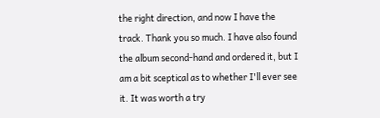the right direction, and now I have the track. Thank you so much. I have also found the album second-hand and ordered it, but I am a bit sceptical as to whether I'll ever see it. It was worth a try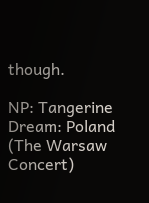though.

NP: Tangerine Dream: Poland (The Warsaw Concert)